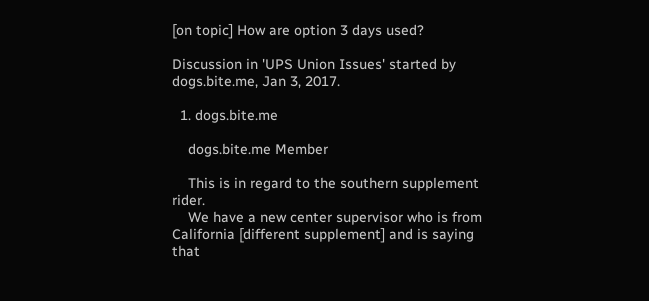[on topic] How are option 3 days used?

Discussion in 'UPS Union Issues' started by dogs.bite.me, Jan 3, 2017.

  1. dogs.bite.me

    dogs.bite.me Member

    This is in regard to the southern supplement rider.
    We have a new center supervisor who is from California [different supplement] and is saying that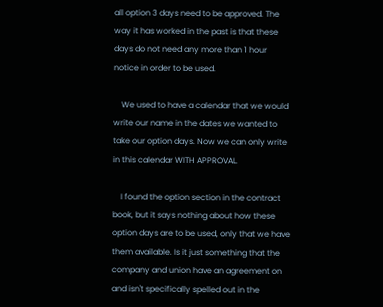all option 3 days need to be approved. The way it has worked in the past is that these days do not need any more than 1 hour notice in order to be used.

    We used to have a calendar that we would write our name in the dates we wanted to take our option days. Now we can only write in this calendar WITH APPROVAL.

    I found the option section in the contract book, but it says nothing about how these option days are to be used, only that we have them available. Is it just something that the company and union have an agreement on and isn't specifically spelled out in the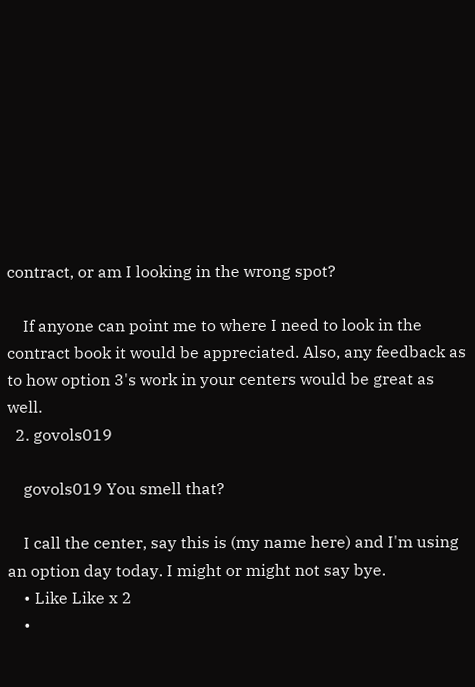contract, or am I looking in the wrong spot?

    If anyone can point me to where I need to look in the contract book it would be appreciated. Also, any feedback as to how option 3's work in your centers would be great as well.
  2. govols019

    govols019 You smell that?

    I call the center, say this is (my name here) and I'm using an option day today. I might or might not say bye.
    • Like Like x 2
    •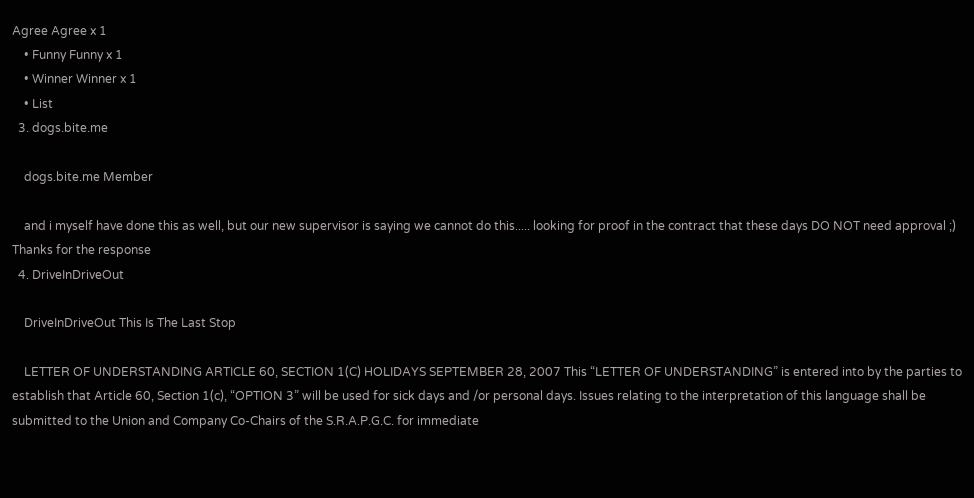Agree Agree x 1
    • Funny Funny x 1
    • Winner Winner x 1
    • List
  3. dogs.bite.me

    dogs.bite.me Member

    and i myself have done this as well, but our new supervisor is saying we cannot do this..... looking for proof in the contract that these days DO NOT need approval ;) Thanks for the response
  4. DriveInDriveOut

    DriveInDriveOut This Is The Last Stop

    LETTER OF UNDERSTANDING ARTICLE 60, SECTION 1(C) HOLIDAYS SEPTEMBER 28, 2007 This “LETTER OF UNDERSTANDING” is entered into by the parties to establish that Article 60, Section 1(c), “OPTION 3” will be used for sick days and /or personal days. Issues relating to the interpretation of this language shall be submitted to the Union and Company Co-Chairs of the S.R.A.P.G.C. for immediate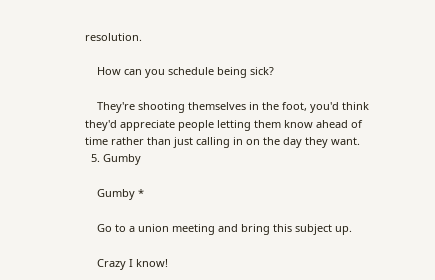resolution.

    How can you schedule being sick?

    They're shooting themselves in the foot, you'd think they'd appreciate people letting them know ahead of time rather than just calling in on the day they want.
  5. Gumby

    Gumby *

    Go to a union meeting and bring this subject up.

    Crazy I know!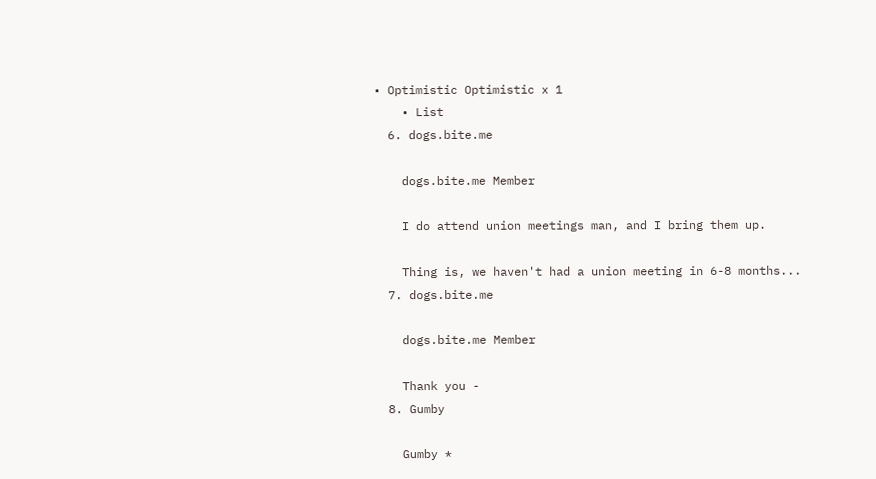• Optimistic Optimistic x 1
    • List
  6. dogs.bite.me

    dogs.bite.me Member

    I do attend union meetings man, and I bring them up.

    Thing is, we haven't had a union meeting in 6-8 months...
  7. dogs.bite.me

    dogs.bite.me Member

    Thank you -
  8. Gumby

    Gumby *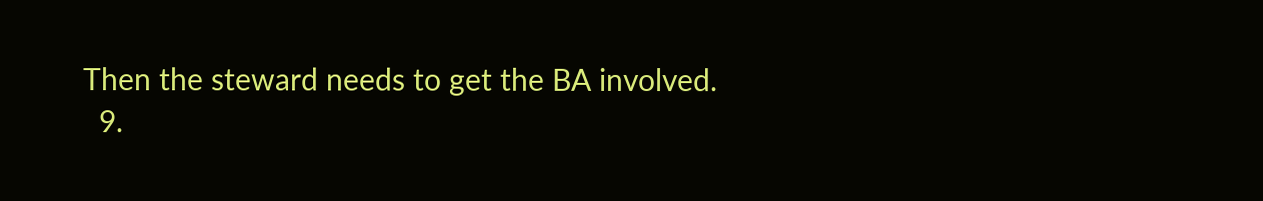Then the steward needs to get the BA involved.
  9.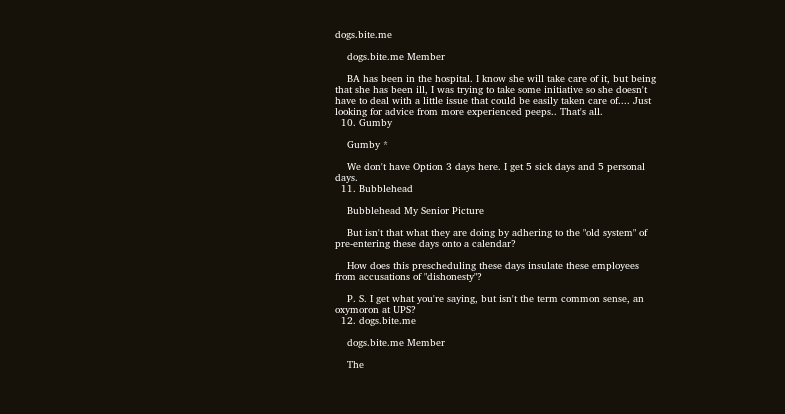dogs.bite.me

    dogs.bite.me Member

    BA has been in the hospital. I know she will take care of it, but being that she has been ill, I was trying to take some initiative so she doesn't have to deal with a little issue that could be easily taken care of.... Just looking for advice from more experienced peeps.. That's all.
  10. Gumby

    Gumby *

    We don't have Option 3 days here. I get 5 sick days and 5 personal days.
  11. Bubblehead

    Bubblehead My Senior Picture

    But isn't that what they are doing by adhering to the "old system" of pre-entering these days onto a calendar?

    How does this prescheduling these days insulate these employees from accusations of "dishonesty"?

    P. S. I get what you're saying, but isn't the term common sense, an oxymoron at UPS?
  12. dogs.bite.me

    dogs.bite.me Member

    The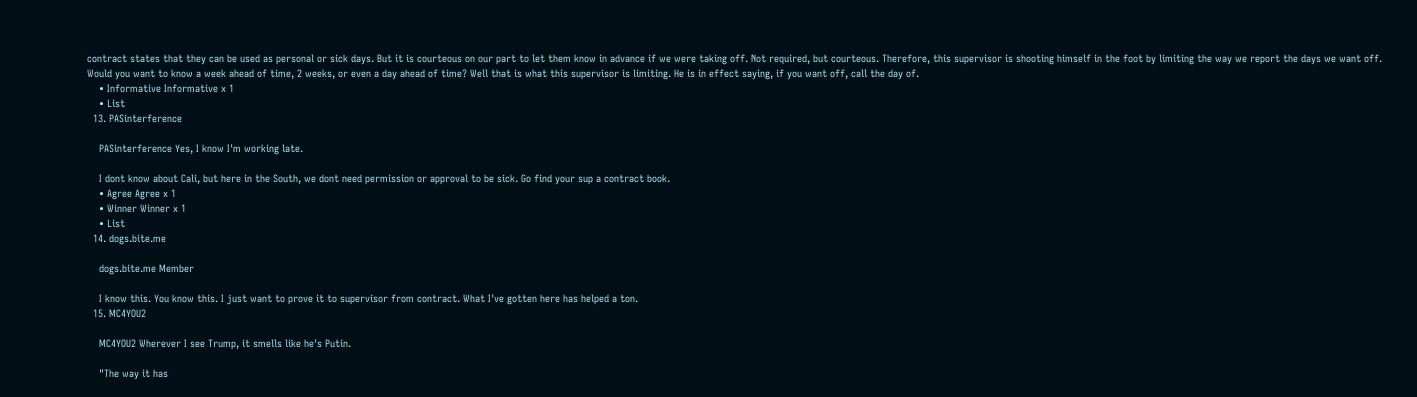contract states that they can be used as personal or sick days. But it is courteous on our part to let them know in advance if we were taking off. Not required, but courteous. Therefore, this supervisor is shooting himself in the foot by limiting the way we report the days we want off. Would you want to know a week ahead of time, 2 weeks, or even a day ahead of time? Well that is what this supervisor is limiting. He is in effect saying, if you want off, call the day of.
    • Informative Informative x 1
    • List
  13. PASinterference

    PASinterference Yes, I know I'm working late.

    I dont know about Cali, but here in the South, we dont need permission or approval to be sick. Go find your sup a contract book.
    • Agree Agree x 1
    • Winner Winner x 1
    • List
  14. dogs.bite.me

    dogs.bite.me Member

    I know this. You know this. I just want to prove it to supervisor from contract. What I've gotten here has helped a ton.
  15. MC4YOU2

    MC4YOU2 Wherever I see Trump, it smells like he's Putin.

    "The way it has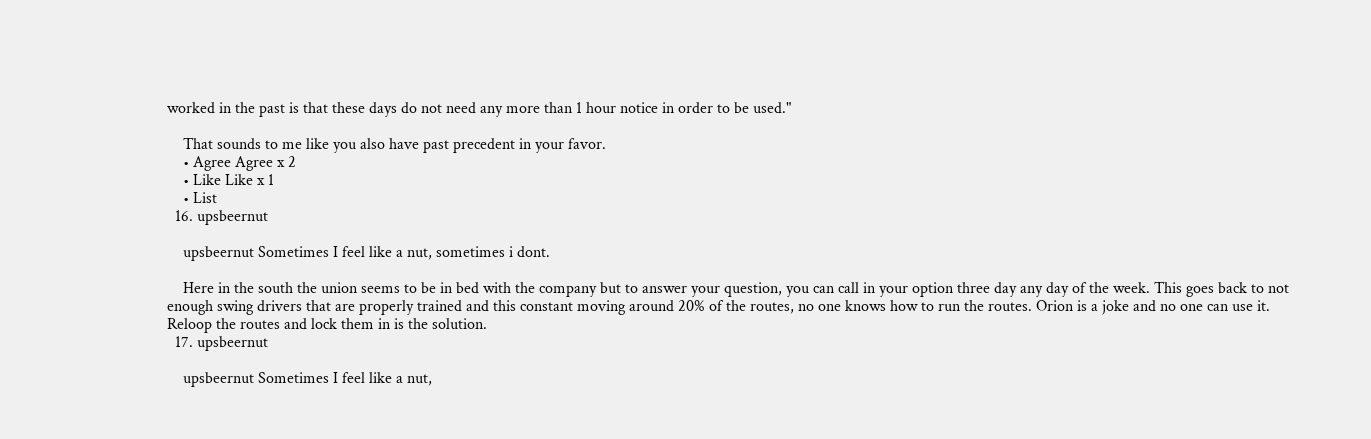worked in the past is that these days do not need any more than 1 hour notice in order to be used."

    That sounds to me like you also have past precedent in your favor.
    • Agree Agree x 2
    • Like Like x 1
    • List
  16. upsbeernut

    upsbeernut Sometimes I feel like a nut, sometimes i dont.

    Here in the south the union seems to be in bed with the company but to answer your question, you can call in your option three day any day of the week. This goes back to not enough swing drivers that are properly trained and this constant moving around 20% of the routes, no one knows how to run the routes. Orion is a joke and no one can use it. Reloop the routes and lock them in is the solution.
  17. upsbeernut

    upsbeernut Sometimes I feel like a nut,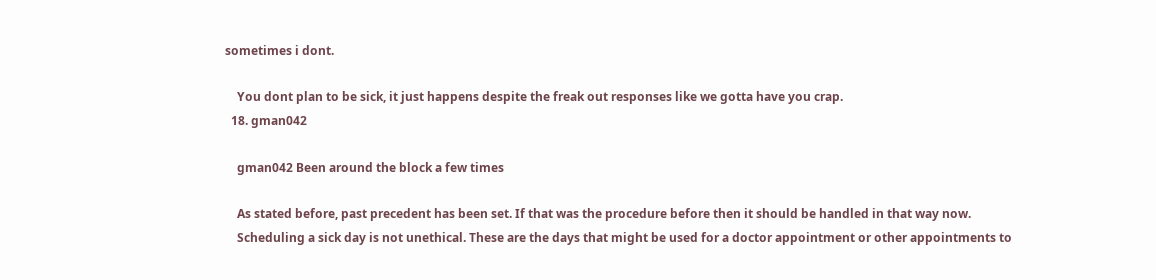sometimes i dont.

    You dont plan to be sick, it just happens despite the freak out responses like we gotta have you crap.
  18. gman042

    gman042 Been around the block a few times

    As stated before, past precedent has been set. If that was the procedure before then it should be handled in that way now.
    Scheduling a sick day is not unethical. These are the days that might be used for a doctor appointment or other appointments to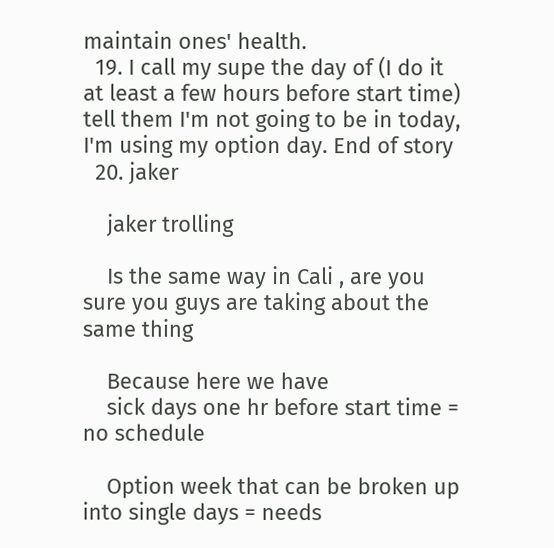maintain ones' health.
  19. I call my supe the day of (I do it at least a few hours before start time) tell them I'm not going to be in today, I'm using my option day. End of story
  20. jaker

    jaker trolling

    Is the same way in Cali , are you sure you guys are taking about the same thing

    Because here we have
    sick days one hr before start time = no schedule

    Option week that can be broken up into single days = needs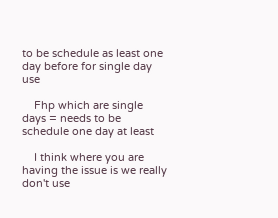to be schedule as least one day before for single day use

    Fhp which are single days = needs to be schedule one day at least

    I think where you are having the issue is we really don't use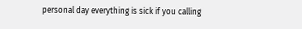personal day everything is sick if you calling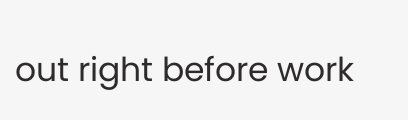out right before work